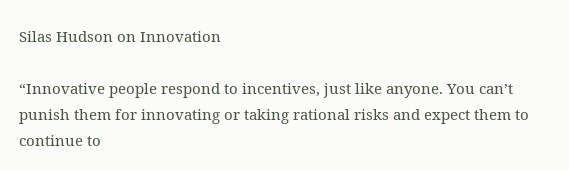Silas Hudson on Innovation

“Innovative people respond to incentives, just like anyone. You can’t punish them for innovating or taking rational risks and expect them to continue to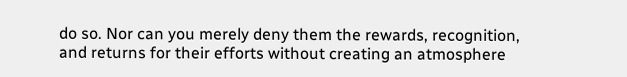do so. Nor can you merely deny them the rewards, recognition, and returns for their efforts without creating an atmosphere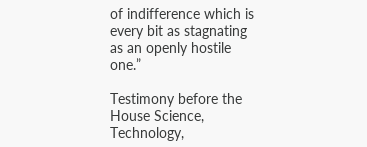of indifference which is every bit as stagnating as an openly hostile one.”

Testimony before the House Science, Technology,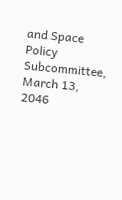and Space Policy Subcommittee, March 13, 2046